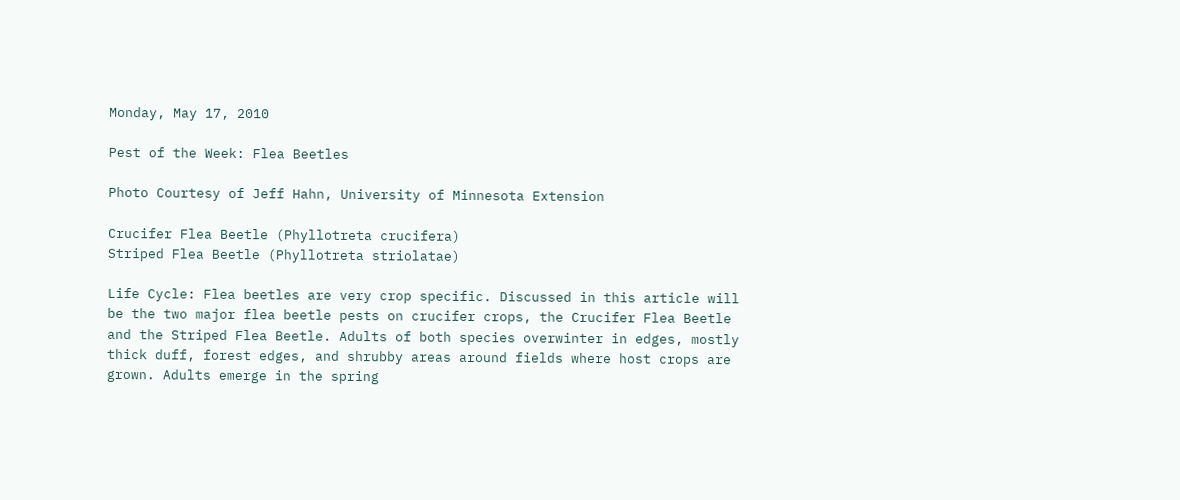Monday, May 17, 2010

Pest of the Week: Flea Beetles

Photo Courtesy of Jeff Hahn, University of Minnesota Extension

Crucifer Flea Beetle (Phyllotreta crucifera)
Striped Flea Beetle (Phyllotreta striolatae)

Life Cycle: Flea beetles are very crop specific. Discussed in this article will be the two major flea beetle pests on crucifer crops, the Crucifer Flea Beetle and the Striped Flea Beetle. Adults of both species overwinter in edges, mostly thick duff, forest edges, and shrubby areas around fields where host crops are grown. Adults emerge in the spring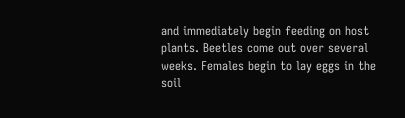and immediately begin feeding on host plants. Beetles come out over several weeks. Females begin to lay eggs in the soil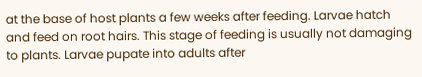at the base of host plants a few weeks after feeding. Larvae hatch and feed on root hairs. This stage of feeding is usually not damaging to plants. Larvae pupate into adults after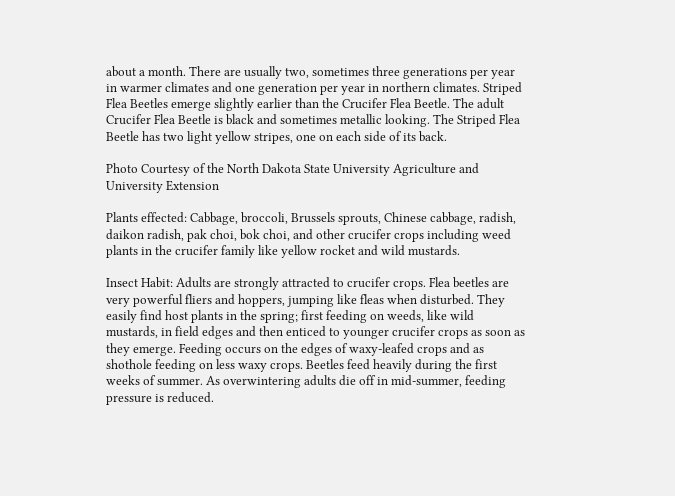about a month. There are usually two, sometimes three generations per year in warmer climates and one generation per year in northern climates. Striped Flea Beetles emerge slightly earlier than the Crucifer Flea Beetle. The adult Crucifer Flea Beetle is black and sometimes metallic looking. The Striped Flea Beetle has two light yellow stripes, one on each side of its back.

Photo Courtesy of the North Dakota State University Agriculture and University Extension

Plants effected: Cabbage, broccoli, Brussels sprouts, Chinese cabbage, radish, daikon radish, pak choi, bok choi, and other crucifer crops including weed plants in the crucifer family like yellow rocket and wild mustards.

Insect Habit: Adults are strongly attracted to crucifer crops. Flea beetles are very powerful fliers and hoppers, jumping like fleas when disturbed. They easily find host plants in the spring; first feeding on weeds, like wild mustards, in field edges and then enticed to younger crucifer crops as soon as they emerge. Feeding occurs on the edges of waxy-leafed crops and as shothole feeding on less waxy crops. Beetles feed heavily during the first weeks of summer. As overwintering adults die off in mid-summer, feeding pressure is reduced.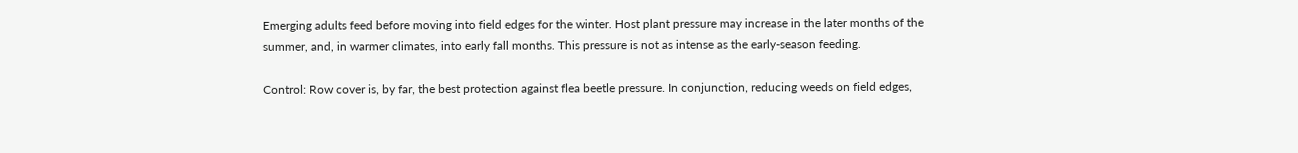Emerging adults feed before moving into field edges for the winter. Host plant pressure may increase in the later months of the summer, and, in warmer climates, into early fall months. This pressure is not as intense as the early-season feeding.

Control: Row cover is, by far, the best protection against flea beetle pressure. In conjunction, reducing weeds on field edges,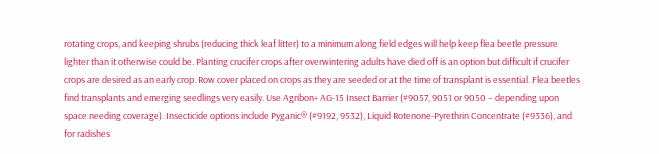rotating crops, and keeping shrubs (reducing thick leaf litter) to a minimum along field edges will help keep flea beetle pressure lighter than it otherwise could be. Planting crucifer crops after overwintering adults have died off is an option but difficult if crucifer crops are desired as an early crop. Row cover placed on crops as they are seeded or at the time of transplant is essential. Flea beetles find transplants and emerging seedlings very easily. Use Agribon+ AG-15 Insect Barrier (#9057, 9051 or 9050 – depending upon space needing coverage). Insecticide options include Pyganic® (#9192, 9532), Liquid Rotenone-Pyrethrin Concentrate (#9336), and for radishes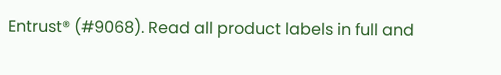Entrust® (#9068). Read all product labels in full and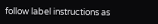follow label instructions as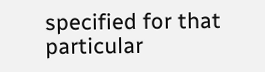specified for that particular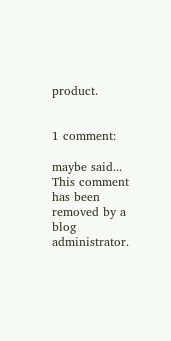product.


1 comment:

maybe said...
This comment has been removed by a blog administrator.